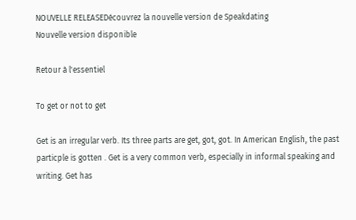NOUVELLE RELEASEDécouvrez la nouvelle version de Speakdating
Nouvelle version disponible

Retour à l'essentiel

To get or not to get

Get is an irregular verb. Its three parts are get, got, got. In American English, the past particple is gotten . Get is a very common verb, especially in informal speaking and writing. Get has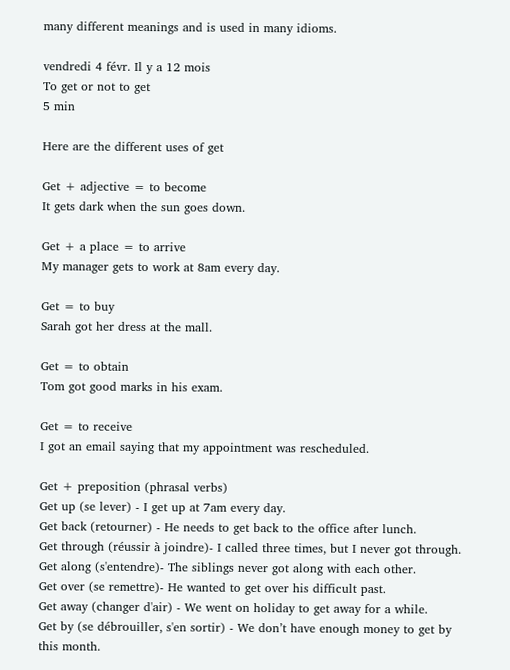many different meanings and is used in many idioms.

vendredi 4 févr. Il y a 12 mois
To get or not to get
5 min

Here are the different uses of get

Get + adjective = to become
It gets dark when the sun goes down.

Get + a place = to arrive
My manager gets to work at 8am every day.

Get = to buy
Sarah got her dress at the mall.

Get = to obtain
Tom got good marks in his exam.

Get = to receive
I got an email saying that my appointment was rescheduled.

Get + preposition (phrasal verbs)
Get up (se lever) - I get up at 7am every day.
Get back (retourner) - He needs to get back to the office after lunch.
Get through (réussir à joindre)- I called three times, but I never got through.
Get along (s'entendre)- The siblings never got along with each other.
Get over (se remettre)- He wanted to get over his difficult past.
Get away (changer d'air) - We went on holiday to get away for a while.
Get by (se débrouiller, s'en sortir) - We don’t have enough money to get by this month.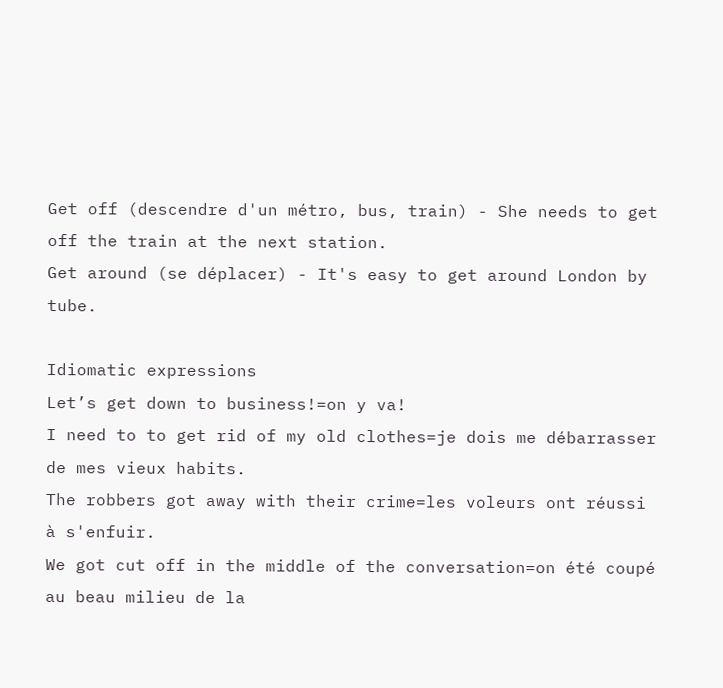Get off (descendre d'un métro, bus, train) - She needs to get off the train at the next station.
Get around (se déplacer) - It's easy to get around London by tube.

Idiomatic expressions
Let’s get down to business!=on y va!
I need to to get rid of my old clothes=je dois me débarrasser de mes vieux habits.
The robbers got away with their crime=les voleurs ont réussi à s'enfuir.
We got cut off in the middle of the conversation=on été coupé au beau milieu de la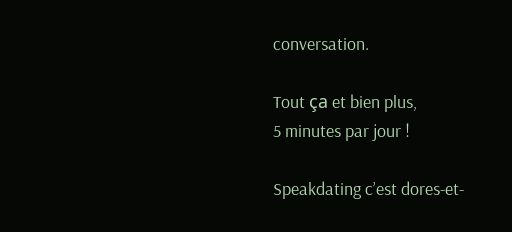conversation.

Tout ça et bien plus,
5 minutes par jour !

Speakdating c’est dores-et-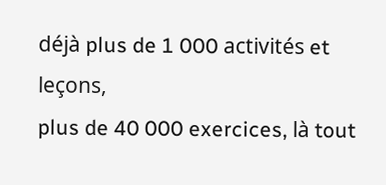déjà plus de 1 000 activités et leçons,
plus de 40 000 exercices, là tout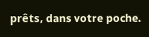prêts, dans votre poche.